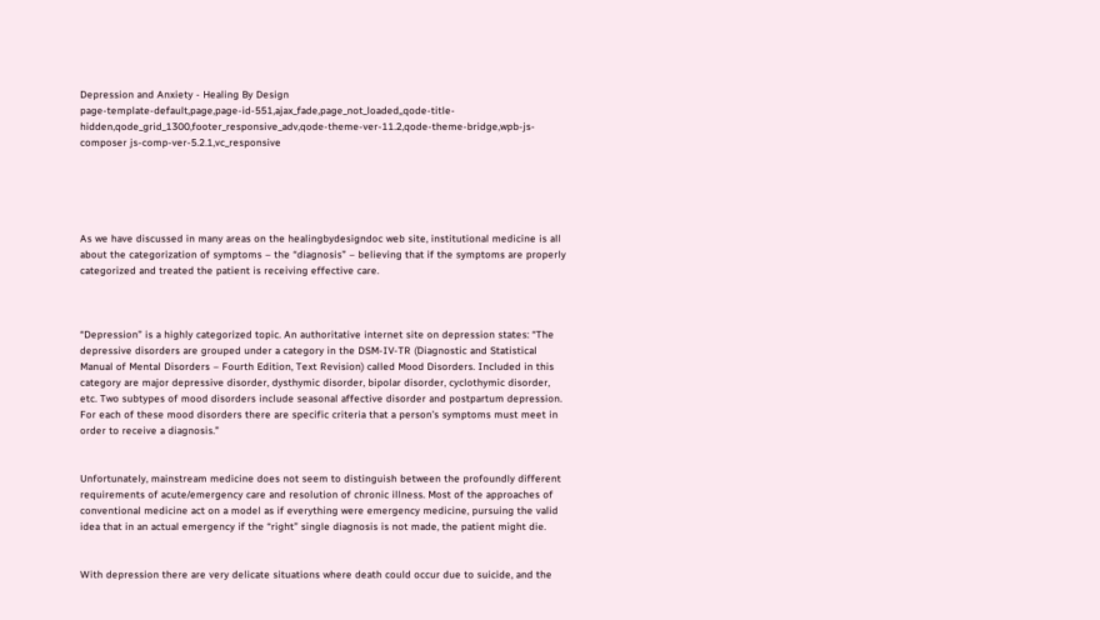Depression and Anxiety - Healing By Design
page-template-default,page,page-id-551,ajax_fade,page_not_loaded,,qode-title-hidden,qode_grid_1300,footer_responsive_adv,qode-theme-ver-11.2,qode-theme-bridge,wpb-js-composer js-comp-ver-5.2.1,vc_responsive





As we have discussed in many areas on the healingbydesigndoc web site, institutional medicine is all about the categorization of symptoms – the “diagnosis” – believing that if the symptoms are properly categorized and treated the patient is receiving effective care.



“Depression” is a highly categorized topic. An authoritative internet site on depression states: “The depressive disorders are grouped under a category in the DSM-IV-TR (Diagnostic and Statistical Manual of Mental Disorders – Fourth Edition, Text Revision) called Mood Disorders. Included in this category are major depressive disorder, dysthymic disorder, bipolar disorder, cyclothymic disorder, etc. Two subtypes of mood disorders include seasonal affective disorder and postpartum depression. For each of these mood disorders there are specific criteria that a person’s symptoms must meet in order to receive a diagnosis.”


Unfortunately, mainstream medicine does not seem to distinguish between the profoundly different requirements of acute/emergency care and resolution of chronic illness. Most of the approaches of conventional medicine act on a model as if everything were emergency medicine, pursuing the valid idea that in an actual emergency if the “right” single diagnosis is not made, the patient might die.


With depression there are very delicate situations where death could occur due to suicide, and the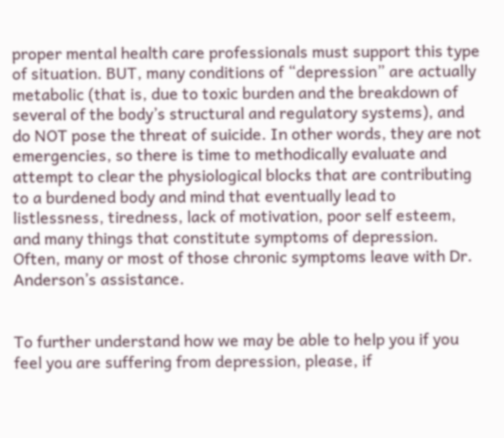proper mental health care professionals must support this type of situation. BUT, many conditions of “depression” are actually metabolic (that is, due to toxic burden and the breakdown of several of the body’s structural and regulatory systems), and do NOT pose the threat of suicide. In other words, they are not emergencies, so there is time to methodically evaluate and attempt to clear the physiological blocks that are contributing to a burdened body and mind that eventually lead to listlessness, tiredness, lack of motivation, poor self esteem, and many things that constitute symptoms of depression. Often, many or most of those chronic symptoms leave with Dr. Anderson’s assistance.


To further understand how we may be able to help you if you feel you are suffering from depression, please, if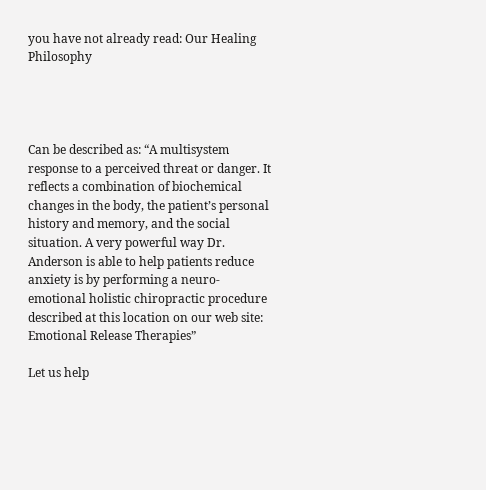you have not already read: Our Healing Philosophy




Can be described as: “A multisystem response to a perceived threat or danger. It reflects a combination of biochemical changes in the body, the patient’s personal history and memory, and the social situation. A very powerful way Dr. Anderson is able to help patients reduce anxiety is by performing a neuro-emotional holistic chiropractic procedure described at this location on our web site: Emotional Release Therapies”

Let us help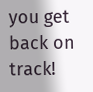you get back on track!